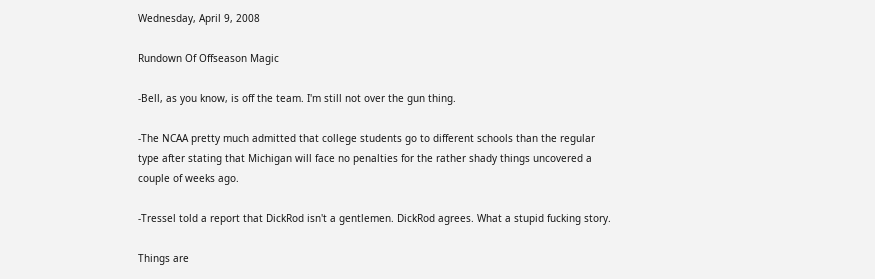Wednesday, April 9, 2008

Rundown Of Offseason Magic

-Bell, as you know, is off the team. I'm still not over the gun thing.

-The NCAA pretty much admitted that college students go to different schools than the regular type after stating that Michigan will face no penalties for the rather shady things uncovered a couple of weeks ago.

-Tressel told a report that DickRod isn't a gentlemen. DickRod agrees. What a stupid fucking story.

Things are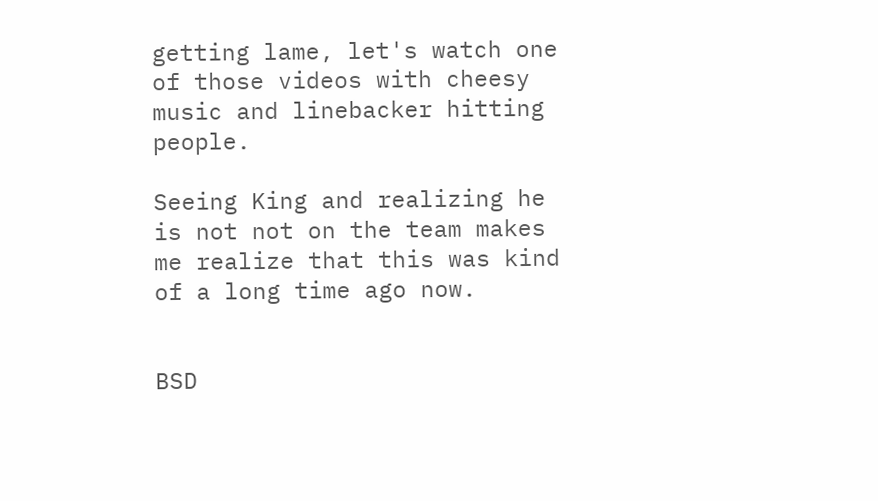getting lame, let's watch one of those videos with cheesy music and linebacker hitting people.

Seeing King and realizing he is not not on the team makes me realize that this was kind of a long time ago now.


BSD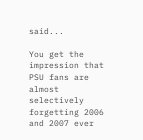said...

You get the impression that PSU fans are almost selectively forgetting 2006 and 2007 ever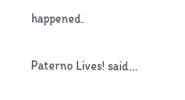happened.

Paterno Lives! said...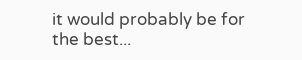it would probably be for the best...